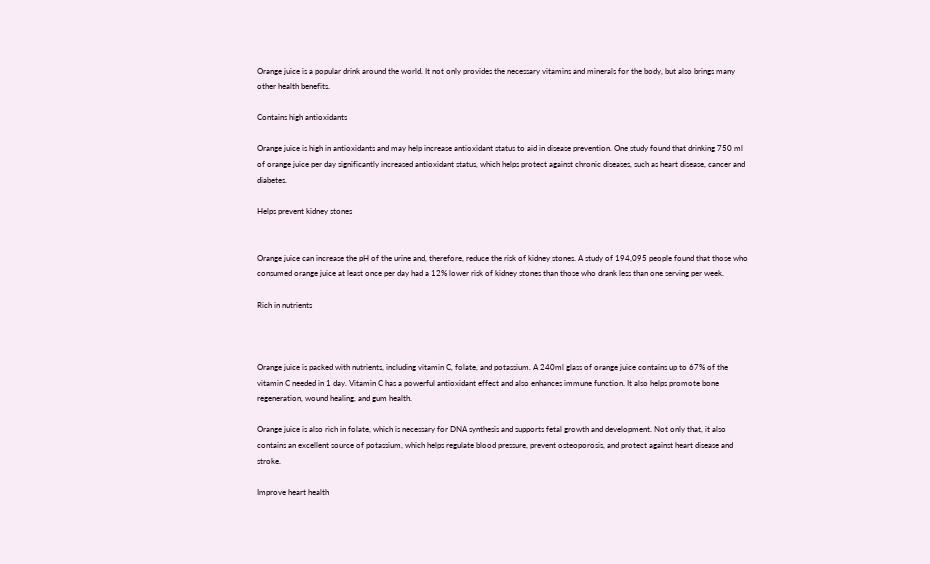Orange juice is a popular drink around the world. It not only provides the necessary vitamins and minerals for the body, but also brings many other health benefits.

Contains high antioxidants

Orange juice is high in antioxidants and may help increase antioxidant status to aid in disease prevention. One study found that drinking 750 ml of orange juice per day significantly increased antioxidant status, which helps protect against chronic diseases, such as heart disease, cancer and diabetes.

Helps prevent kidney stones


Orange juice can increase the pH of the urine and, therefore, reduce the risk of kidney stones. A study of 194,095 people found that those who consumed orange juice at least once per day had a 12% lower risk of kidney stones than those who drank less than one serving per week.

Rich in nutrients



Orange juice is packed with nutrients, including vitamin C, folate, and potassium. A 240ml glass of orange juice contains up to 67% of the vitamin C needed in 1 day. Vitamin C has a powerful antioxidant effect and also enhances immune function. It also helps promote bone regeneration, wound healing, and gum health.

Orange juice is also rich in folate, which is necessary for DNA synthesis and supports fetal growth and development. Not only that, it also contains an excellent source of potassium, which helps regulate blood pressure, prevent osteoporosis, and protect against heart disease and stroke.

Improve heart health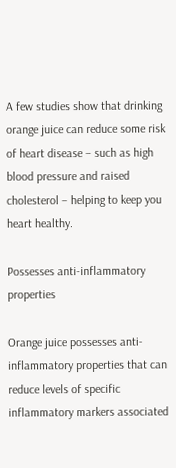A few studies show that drinking orange juice can reduce some risk of heart disease – such as high blood pressure and raised cholesterol – helping to keep you heart healthy.

Possesses anti-inflammatory properties

Orange juice possesses anti-inflammatory properties that can reduce levels of specific inflammatory markers associated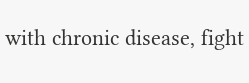with chronic disease, fight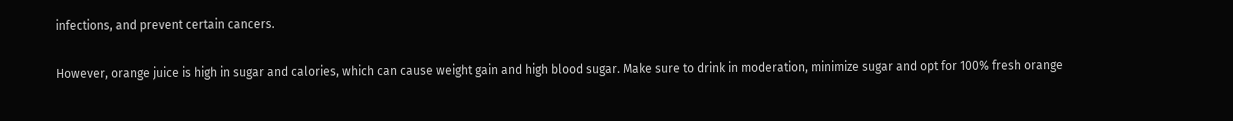infections, and prevent certain cancers.

However, orange juice is high in sugar and calories, which can cause weight gain and high blood sugar. Make sure to drink in moderation, minimize sugar and opt for 100% fresh orange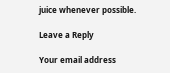juice whenever possible.

Leave a Reply

Your email address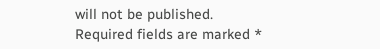will not be published. Required fields are marked *